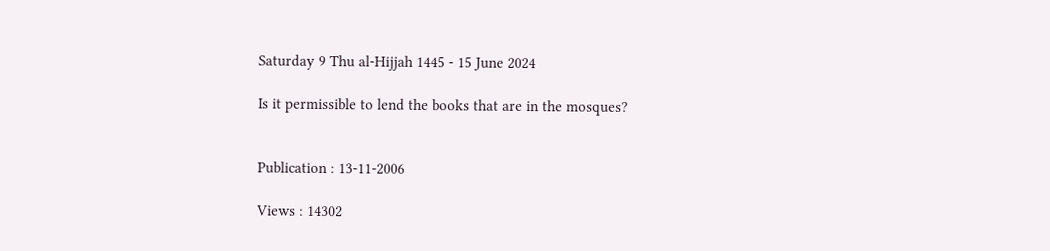Saturday 9 Thu al-Hijjah 1445 - 15 June 2024

Is it permissible to lend the books that are in the mosques?


Publication : 13-11-2006

Views : 14302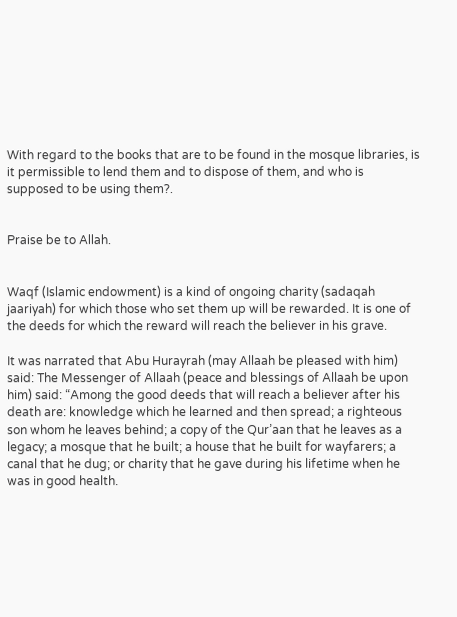With regard to the books that are to be found in the mosque libraries, is it permissible to lend them and to dispose of them, and who is supposed to be using them?.


Praise be to Allah.


Waqf (Islamic endowment) is a kind of ongoing charity (sadaqah jaariyah) for which those who set them up will be rewarded. It is one of the deeds for which the reward will reach the believer in his grave.

It was narrated that Abu Hurayrah (may Allaah be pleased with him) said: The Messenger of Allaah (peace and blessings of Allaah be upon him) said: “Among the good deeds that will reach a believer after his death are: knowledge which he learned and then spread; a righteous son whom he leaves behind; a copy of the Qur’aan that he leaves as a legacy; a mosque that he built; a house that he built for wayfarers; a canal that he dug; or charity that he gave during his lifetime when he was in good health.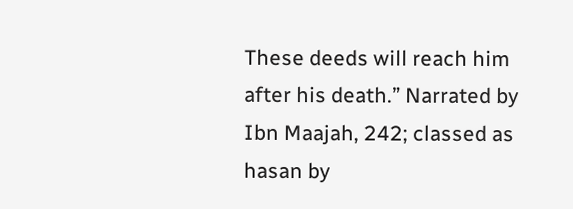These deeds will reach him after his death.” Narrated by Ibn Maajah, 242; classed as hasan by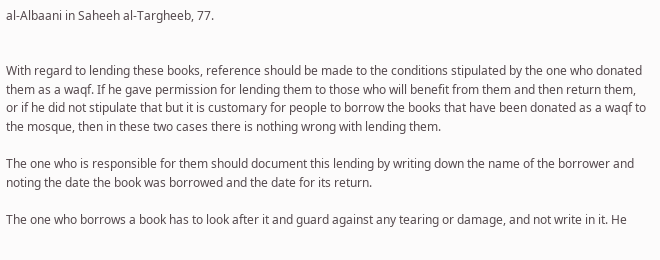al-Albaani in Saheeh al-Targheeb, 77.


With regard to lending these books, reference should be made to the conditions stipulated by the one who donated them as a waqf. If he gave permission for lending them to those who will benefit from them and then return them, or if he did not stipulate that but it is customary for people to borrow the books that have been donated as a waqf to the mosque, then in these two cases there is nothing wrong with lending them.

The one who is responsible for them should document this lending by writing down the name of the borrower and noting the date the book was borrowed and the date for its return.

The one who borrows a book has to look after it and guard against any tearing or damage, and not write in it. He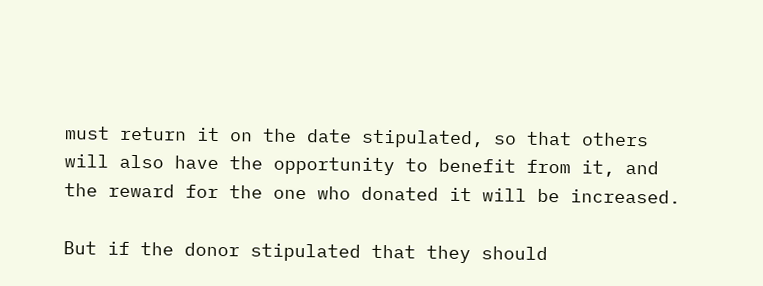must return it on the date stipulated, so that others will also have the opportunity to benefit from it, and the reward for the one who donated it will be increased.

But if the donor stipulated that they should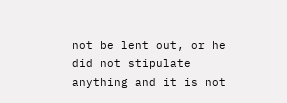not be lent out, or he did not stipulate anything and it is not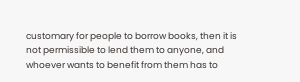customary for people to borrow books, then it is not permissible to lend them to anyone, and whoever wants to benefit from them has to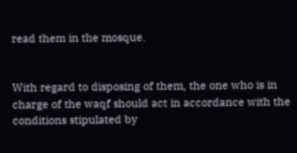read them in the mosque.


With regard to disposing of them, the one who is in charge of the waqf should act in accordance with the conditions stipulated by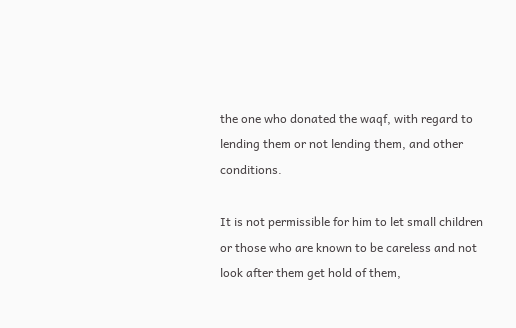the one who donated the waqf, with regard to lending them or not lending them, and other conditions.

It is not permissible for him to let small children or those who are known to be careless and not look after them get hold of them,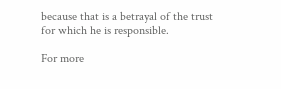because that is a betrayal of the trust for which he is responsible.

For more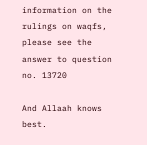information on the rulings on waqfs, please see the answer to question no. 13720

And Allaah knows best.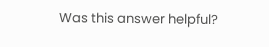Was this answer helpful?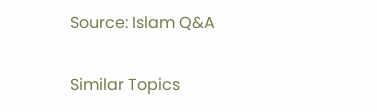Source: Islam Q&A

Similar Topics